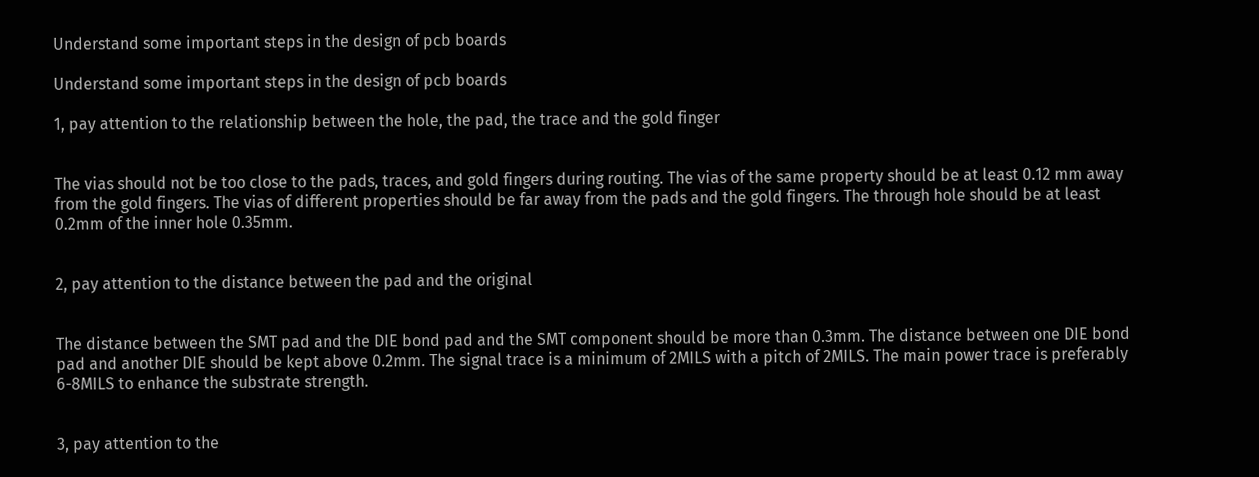Understand some important steps in the design of pcb boards

Understand some important steps in the design of pcb boards

1, pay attention to the relationship between the hole, the pad, the trace and the gold finger


The vias should not be too close to the pads, traces, and gold fingers during routing. The vias of the same property should be at least 0.12 mm away from the gold fingers. The vias of different properties should be far away from the pads and the gold fingers. The through hole should be at least 0.2mm of the inner hole 0.35mm.


2, pay attention to the distance between the pad and the original


The distance between the SMT pad and the DIE bond pad and the SMT component should be more than 0.3mm. The distance between one DIE bond pad and another DIE should be kept above 0.2mm. The signal trace is a minimum of 2MILS with a pitch of 2MILS. The main power trace is preferably 6-8MILS to enhance the substrate strength.


3, pay attention to the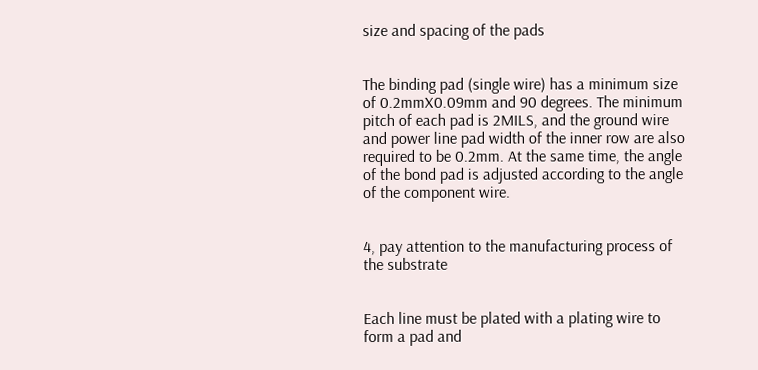size and spacing of the pads


The binding pad (single wire) has a minimum size of 0.2mmX0.09mm and 90 degrees. The minimum pitch of each pad is 2MILS, and the ground wire and power line pad width of the inner row are also required to be 0.2mm. At the same time, the angle of the bond pad is adjusted according to the angle of the component wire.


4, pay attention to the manufacturing process of the substrate


Each line must be plated with a plating wire to form a pad and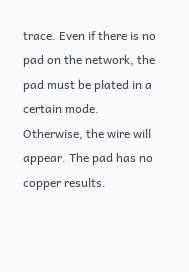trace. Even if there is no pad on the network, the pad must be plated in a certain mode. Otherwise, the wire will appear. The pad has no copper results.